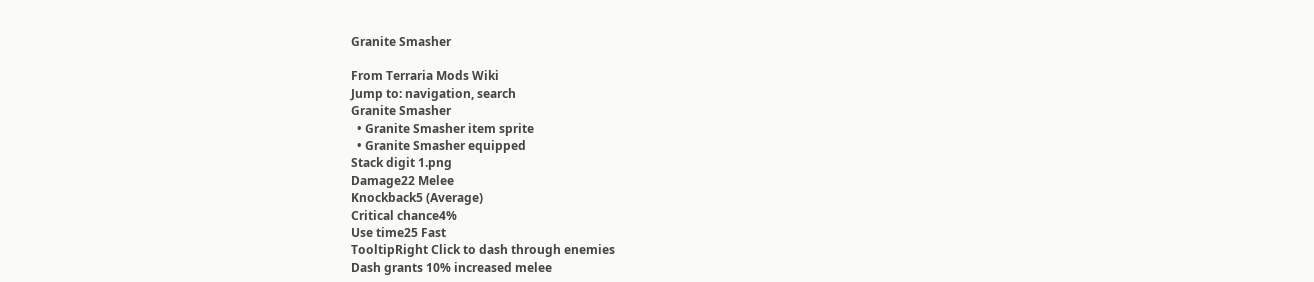Granite Smasher

From Terraria Mods Wiki
Jump to: navigation, search
Granite Smasher
  • Granite Smasher item sprite
  • Granite Smasher equipped
Stack digit 1.png
Damage22 Melee
Knockback5 (Average)
Critical chance4%
Use time25 Fast
TooltipRight Click to dash through enemies
Dash grants 10% increased melee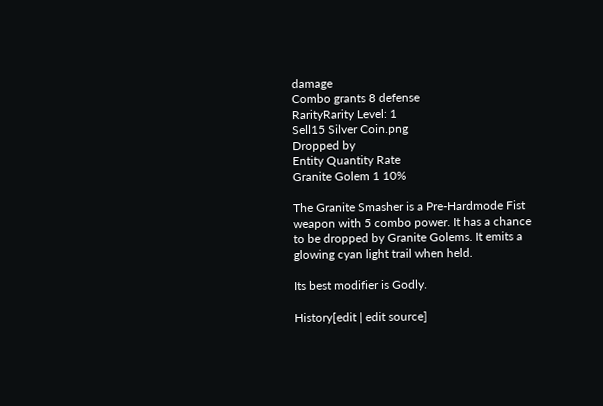damage
Combo grants 8 defense
RarityRarity Level: 1
Sell15 Silver Coin.png
Dropped by
Entity Quantity Rate
Granite Golem 1 10%

The Granite Smasher is a Pre-Hardmode Fist weapon with 5 combo power. It has a chance to be dropped by Granite Golems. It emits a glowing cyan light trail when held.

Its best modifier is Godly.

History[edit | edit source]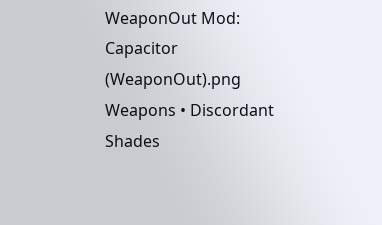WeaponOut Mod: Capacitor (WeaponOut).png Weapons • Discordant Shades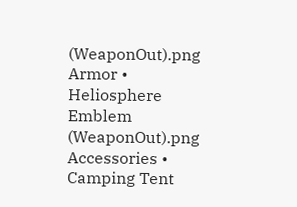(WeaponOut).png Armor • Heliosphere Emblem (WeaponOut).png Accessories • Camping Tent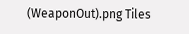(WeaponOut).png Tiles